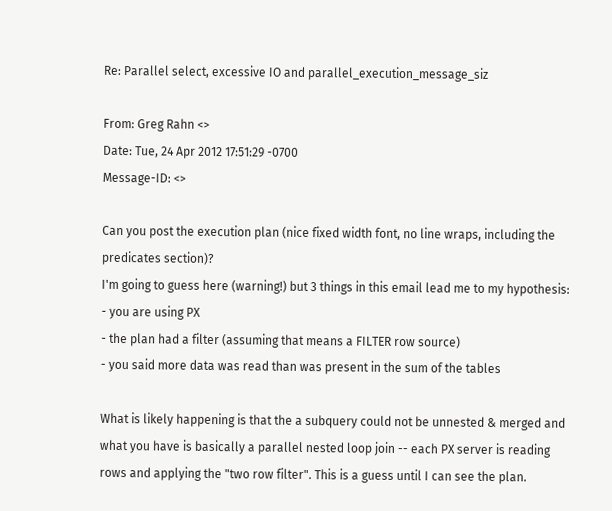Re: Parallel select, excessive IO and parallel_execution_message_siz

From: Greg Rahn <>
Date: Tue, 24 Apr 2012 17:51:29 -0700
Message-ID: <>

Can you post the execution plan (nice fixed width font, no line wraps, including the predicates section)?
I'm going to guess here (warning!) but 3 things in this email lead me to my hypothesis:
- you are using PX
- the plan had a filter (assuming that means a FILTER row source)
- you said more data was read than was present in the sum of the tables

What is likely happening is that the a subquery could not be unnested & merged and what you have is basically a parallel nested loop join -- each PX server is reading rows and applying the "two row filter". This is a guess until I can see the plan.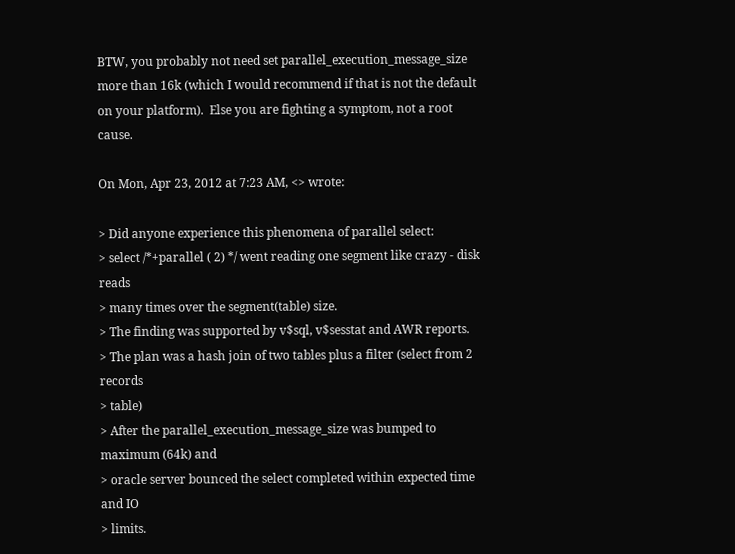BTW, you probably not need set parallel_execution_message_size more than 16k (which I would recommend if that is not the default on your platform).  Else you are fighting a symptom, not a root cause.

On Mon, Apr 23, 2012 at 7:23 AM, <> wrote:

> Did anyone experience this phenomena of parallel select:
> select /*+parallel ( 2) */ went reading one segment like crazy - disk reads
> many times over the segment(table) size.
> The finding was supported by v$sql, v$sesstat and AWR reports.
> The plan was a hash join of two tables plus a filter (select from 2 records
> table)
> After the parallel_execution_message_size was bumped to maximum (64k) and
> oracle server bounced the select completed within expected time and IO
> limits.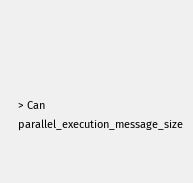> Can parallel_execution_message_size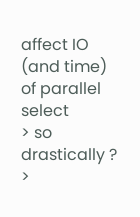affect IO (and time) of parallel select
> so drastically ?
>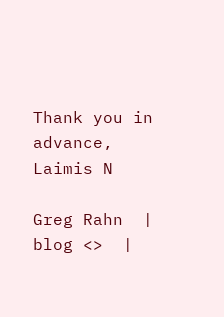Thank you in advance, Laimis N

Greg Rahn  |  blog <>  |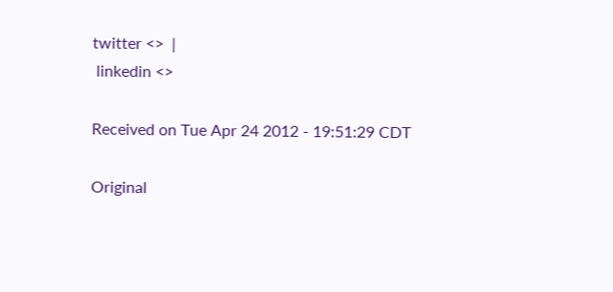twitter <>  |
 linkedin <>

Received on Tue Apr 24 2012 - 19:51:29 CDT

Original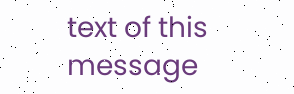text of this message